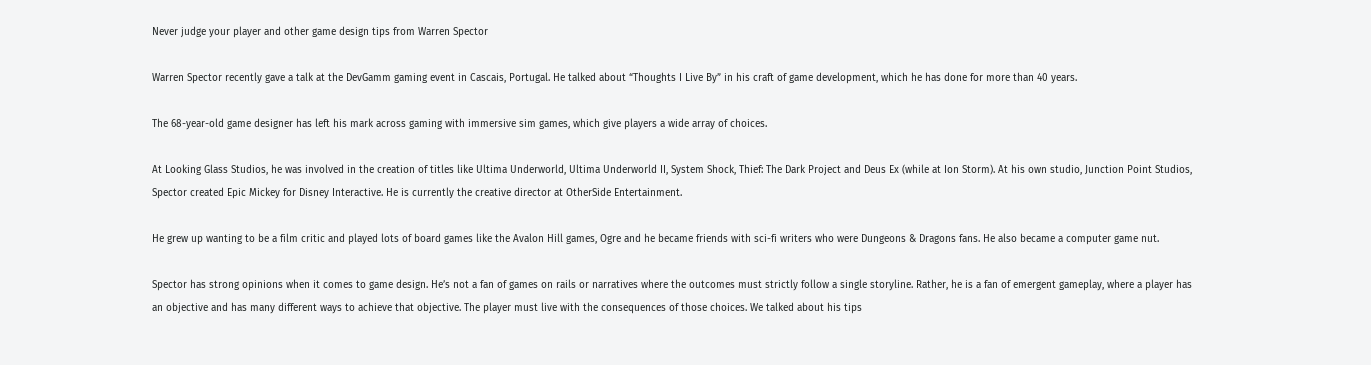Never judge your player and other game design tips from Warren Spector

Warren Spector recently gave a talk at the DevGamm gaming event in Cascais, Portugal. He talked about “Thoughts I Live By” in his craft of game development, which he has done for more than 40 years.

The 68-year-old game designer has left his mark across gaming with immersive sim games, which give players a wide array of choices.

At Looking Glass Studios, he was involved in the creation of titles like Ultima Underworld, Ultima Underworld II, System Shock, Thief: The Dark Project and Deus Ex (while at Ion Storm). At his own studio, Junction Point Studios, Spector created Epic Mickey for Disney Interactive. He is currently the creative director at OtherSide Entertainment.

He grew up wanting to be a film critic and played lots of board games like the Avalon Hill games, Ogre and he became friends with sci-fi writers who were Dungeons & Dragons fans. He also became a computer game nut.

Spector has strong opinions when it comes to game design. He’s not a fan of games on rails or narratives where the outcomes must strictly follow a single storyline. Rather, he is a fan of emergent gameplay, where a player has an objective and has many different ways to achieve that objective. The player must live with the consequences of those choices. We talked about his tips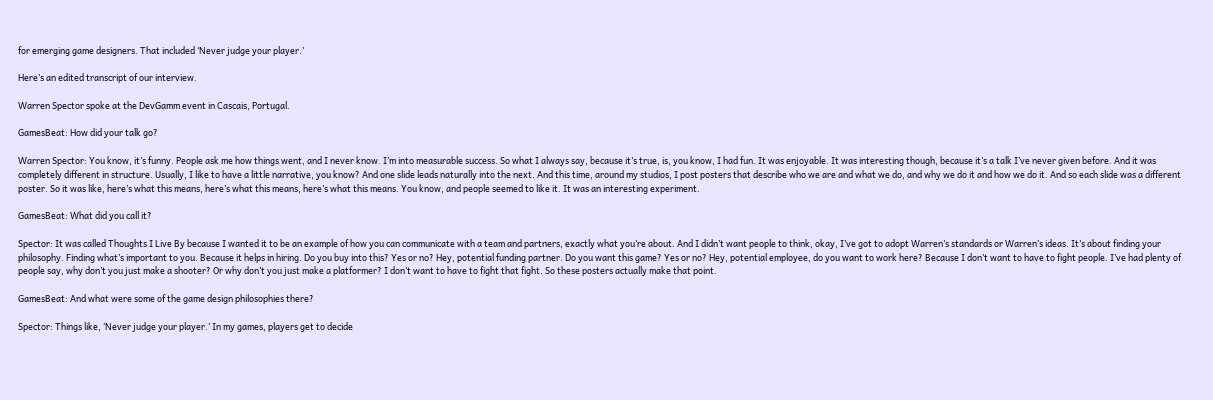for emerging game designers. That included ‘Never judge your player.’

Here’s an edited transcript of our interview.

Warren Spector spoke at the DevGamm event in Cascais, Portugal.

GamesBeat: How did your talk go?

Warren Spector: You know, it’s funny. People ask me how things went, and I never know. I’m into measurable success. So what I always say, because it’s true, is, you know, I had fun. It was enjoyable. It was interesting though, because it’s a talk I’ve never given before. And it was completely different in structure. Usually, I like to have a little narrative, you know? And one slide leads naturally into the next. And this time, around my studios, I post posters that describe who we are and what we do, and why we do it and how we do it. And so each slide was a different poster. So it was like, here’s what this means, here’s what this means, here’s what this means. You know, and people seemed to like it. It was an interesting experiment.

GamesBeat: What did you call it?

Spector: It was called Thoughts I Live By because I wanted it to be an example of how you can communicate with a team and partners, exactly what you’re about. And I didn’t want people to think, okay, I’ve got to adopt Warren’s standards or Warren’s ideas. It’s about finding your philosophy. Finding what’s important to you. Because it helps in hiring. Do you buy into this? Yes or no? Hey, potential funding partner. Do you want this game? Yes or no? Hey, potential employee, do you want to work here? Because I don’t want to have to fight people. I’ve had plenty of people say, why don’t you just make a shooter? Or why don’t you just make a platformer? I don’t want to have to fight that fight. So these posters actually make that point.

GamesBeat: And what were some of the game design philosophies there?

Spector: Things like, ‘Never judge your player.’ In my games, players get to decide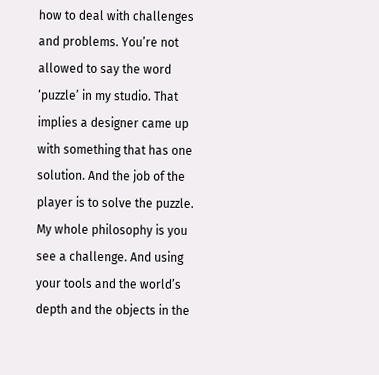how to deal with challenges and problems. You’re not allowed to say the word ‘puzzle’ in my studio. That implies a designer came up with something that has one solution. And the job of the player is to solve the puzzle. My whole philosophy is you see a challenge. And using your tools and the world’s depth and the objects in the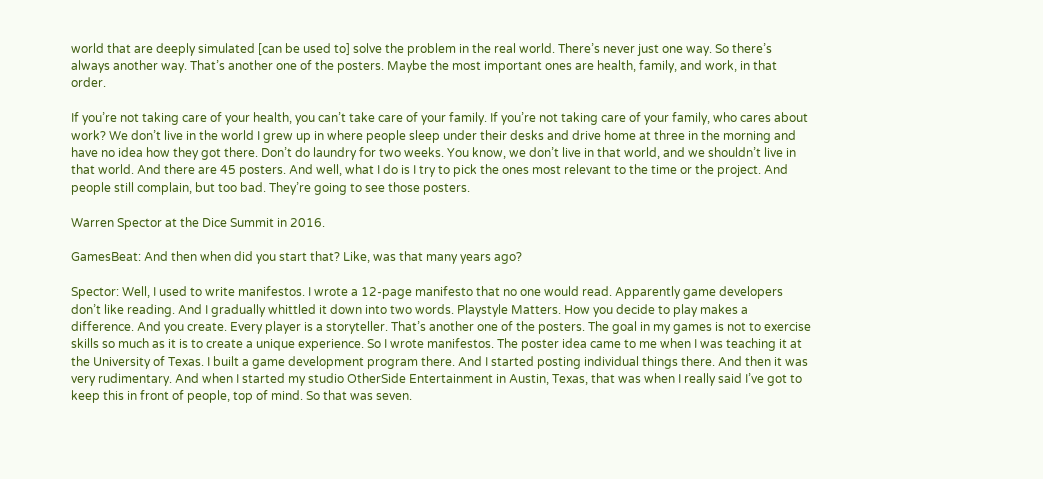world that are deeply simulated [can be used to] solve the problem in the real world. There’s never just one way. So there’s always another way. That’s another one of the posters. Maybe the most important ones are health, family, and work, in that order.

If you’re not taking care of your health, you can’t take care of your family. If you’re not taking care of your family, who cares about work? We don’t live in the world I grew up in where people sleep under their desks and drive home at three in the morning and have no idea how they got there. Don’t do laundry for two weeks. You know, we don’t live in that world, and we shouldn’t live in that world. And there are 45 posters. And well, what I do is I try to pick the ones most relevant to the time or the project. And people still complain, but too bad. They’re going to see those posters.

Warren Spector at the Dice Summit in 2016.

GamesBeat: And then when did you start that? Like, was that many years ago?

Spector: Well, I used to write manifestos. I wrote a 12-page manifesto that no one would read. Apparently game developers don’t like reading. And I gradually whittled it down into two words. Playstyle Matters. How you decide to play makes a difference. And you create. Every player is a storyteller. That’s another one of the posters. The goal in my games is not to exercise skills so much as it is to create a unique experience. So I wrote manifestos. The poster idea came to me when I was teaching it at the University of Texas. I built a game development program there. And I started posting individual things there. And then it was very rudimentary. And when I started my studio OtherSide Entertainment in Austin, Texas, that was when I really said I’ve got to keep this in front of people, top of mind. So that was seven.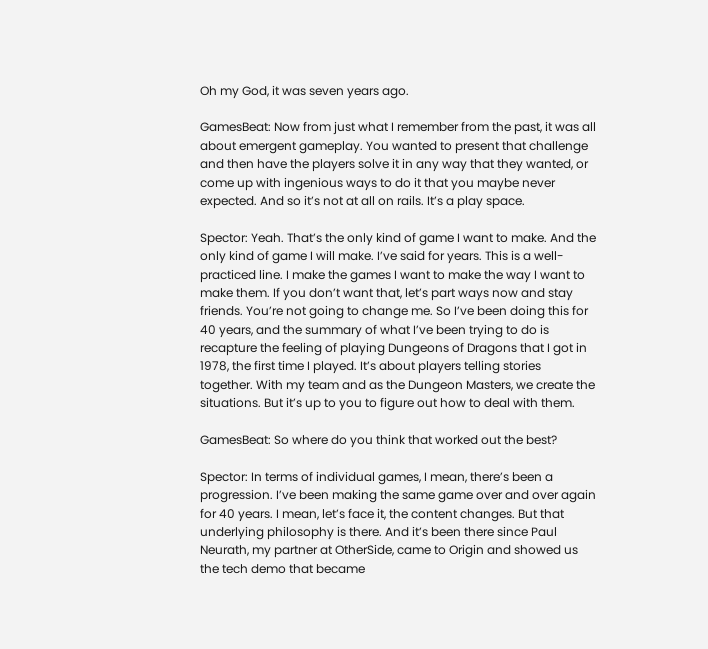Oh my God, it was seven years ago.

GamesBeat: Now from just what I remember from the past, it was all about emergent gameplay. You wanted to present that challenge and then have the players solve it in any way that they wanted, or come up with ingenious ways to do it that you maybe never expected. And so it’s not at all on rails. It’s a play space.

Spector: Yeah. That’s the only kind of game I want to make. And the only kind of game I will make. I’ve said for years. This is a well-practiced line. I make the games I want to make the way I want to make them. If you don’t want that, let’s part ways now and stay friends. You’re not going to change me. So I’ve been doing this for 40 years, and the summary of what I’ve been trying to do is recapture the feeling of playing Dungeons of Dragons that I got in 1978, the first time I played. It’s about players telling stories together. With my team and as the Dungeon Masters, we create the situations. But it’s up to you to figure out how to deal with them.

GamesBeat: So where do you think that worked out the best?

Spector: In terms of individual games, I mean, there’s been a progression. I’ve been making the same game over and over again for 40 years. I mean, let’s face it, the content changes. But that underlying philosophy is there. And it’s been there since Paul Neurath, my partner at OtherSide, came to Origin and showed us the tech demo that became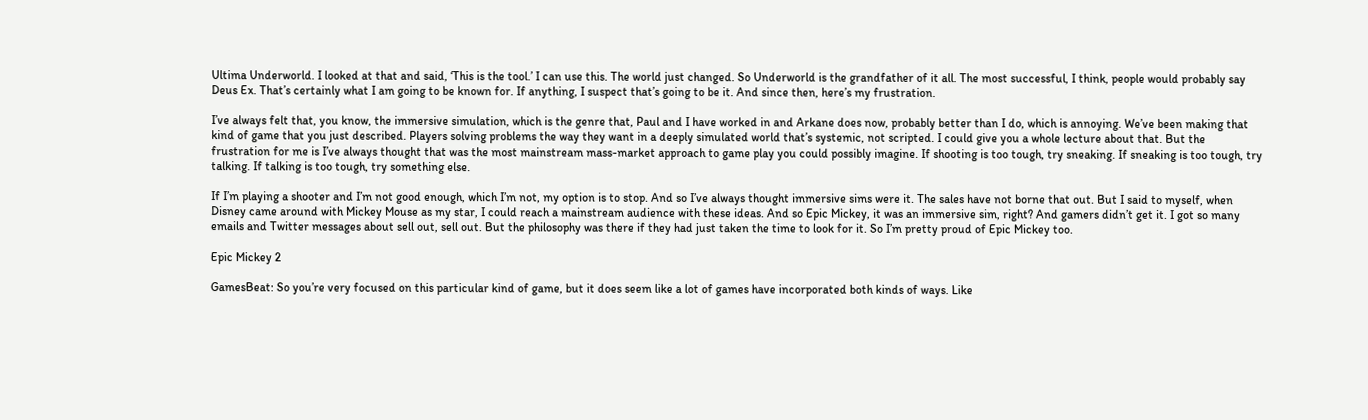Ultima Underworld. I looked at that and said, ‘This is the tool.’ I can use this. The world just changed. So Underworld is the grandfather of it all. The most successful, I think, people would probably say Deus Ex. That’s certainly what I am going to be known for. If anything, I suspect that’s going to be it. And since then, here’s my frustration.

I’ve always felt that, you know, the immersive simulation, which is the genre that, Paul and I have worked in and Arkane does now, probably better than I do, which is annoying. We’ve been making that kind of game that you just described. Players solving problems the way they want in a deeply simulated world that’s systemic, not scripted. I could give you a whole lecture about that. But the frustration for me is I’ve always thought that was the most mainstream mass-market approach to game play you could possibly imagine. If shooting is too tough, try sneaking. If sneaking is too tough, try talking. If talking is too tough, try something else.

If I’m playing a shooter and I’m not good enough, which I’m not, my option is to stop. And so I’ve always thought immersive sims were it. The sales have not borne that out. But I said to myself, when Disney came around with Mickey Mouse as my star, I could reach a mainstream audience with these ideas. And so Epic Mickey, it was an immersive sim, right? And gamers didn’t get it. I got so many emails and Twitter messages about sell out, sell out. But the philosophy was there if they had just taken the time to look for it. So I’m pretty proud of Epic Mickey too.

Epic Mickey 2

GamesBeat: So you’re very focused on this particular kind of game, but it does seem like a lot of games have incorporated both kinds of ways. Like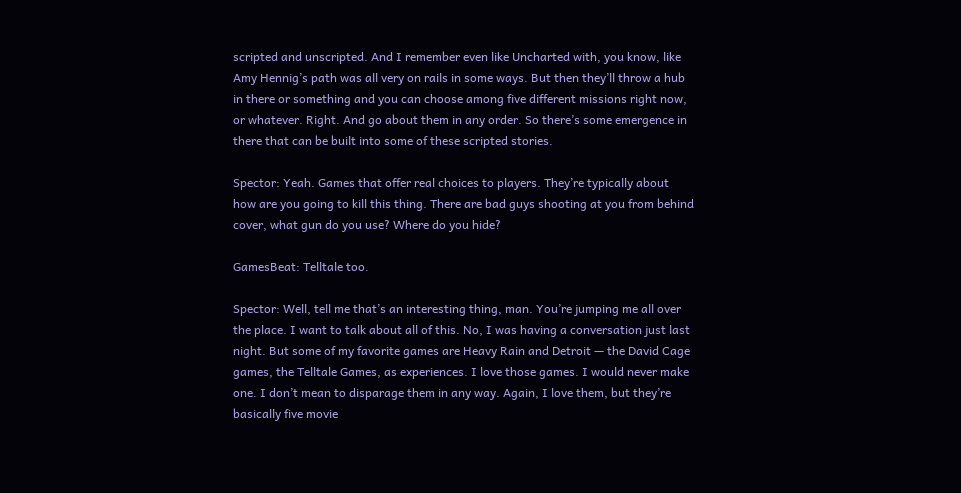scripted and unscripted. And I remember even like Uncharted with, you know, like Amy Hennig’s path was all very on rails in some ways. But then they’ll throw a hub in there or something and you can choose among five different missions right now, or whatever. Right. And go about them in any order. So there’s some emergence in there that can be built into some of these scripted stories.

Spector: Yeah. Games that offer real choices to players. They’re typically about how are you going to kill this thing. There are bad guys shooting at you from behind cover, what gun do you use? Where do you hide?

GamesBeat: Telltale too.

Spector: Well, tell me that’s an interesting thing, man. You’re jumping me all over the place. I want to talk about all of this. No, I was having a conversation just last night. But some of my favorite games are Heavy Rain and Detroit — the David Cage games, the Telltale Games, as experiences. I love those games. I would never make one. I don’t mean to disparage them in any way. Again, I love them, but they’re basically five movie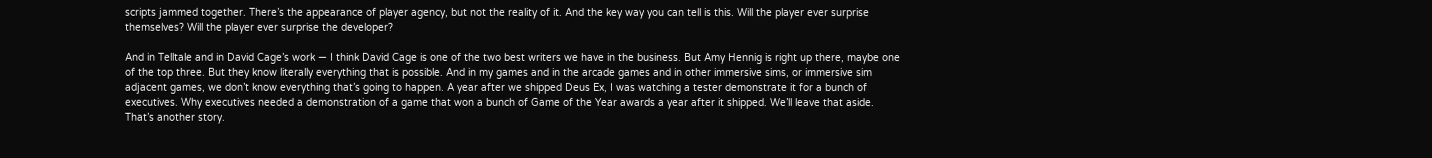scripts jammed together. There’s the appearance of player agency, but not the reality of it. And the key way you can tell is this. Will the player ever surprise themselves? Will the player ever surprise the developer?

And in Telltale and in David Cage’s work — I think David Cage is one of the two best writers we have in the business. But Amy Hennig is right up there, maybe one of the top three. But they know literally everything that is possible. And in my games and in the arcade games and in other immersive sims, or immersive sim adjacent games, we don’t know everything that’s going to happen. A year after we shipped Deus Ex, I was watching a tester demonstrate it for a bunch of executives. Why executives needed a demonstration of a game that won a bunch of Game of the Year awards a year after it shipped. We’ll leave that aside. That’s another story.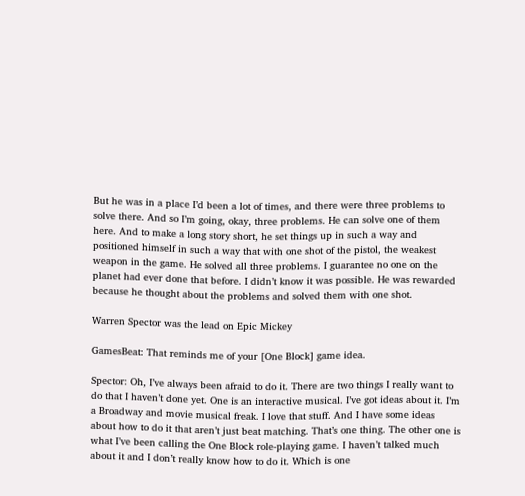But he was in a place I’d been a lot of times, and there were three problems to solve there. And so I’m going, okay, three problems. He can solve one of them here. And to make a long story short, he set things up in such a way and positioned himself in such a way that with one shot of the pistol, the weakest weapon in the game. He solved all three problems. I guarantee no one on the planet had ever done that before. I didn’t know it was possible. He was rewarded because he thought about the problems and solved them with one shot.

Warren Spector was the lead on Epic Mickey

GamesBeat: That reminds me of your [One Block] game idea.

Spector: Oh, I’ve always been afraid to do it. There are two things I really want to do that I haven’t done yet. One is an interactive musical. I’ve got ideas about it. I’m a Broadway and movie musical freak. I love that stuff. And I have some ideas about how to do it that aren’t just beat matching. That’s one thing. The other one is what I’ve been calling the One Block role-playing game. I haven’t talked much about it and I don’t really know how to do it. Which is one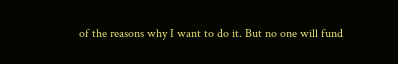of the reasons why I want to do it. But no one will fund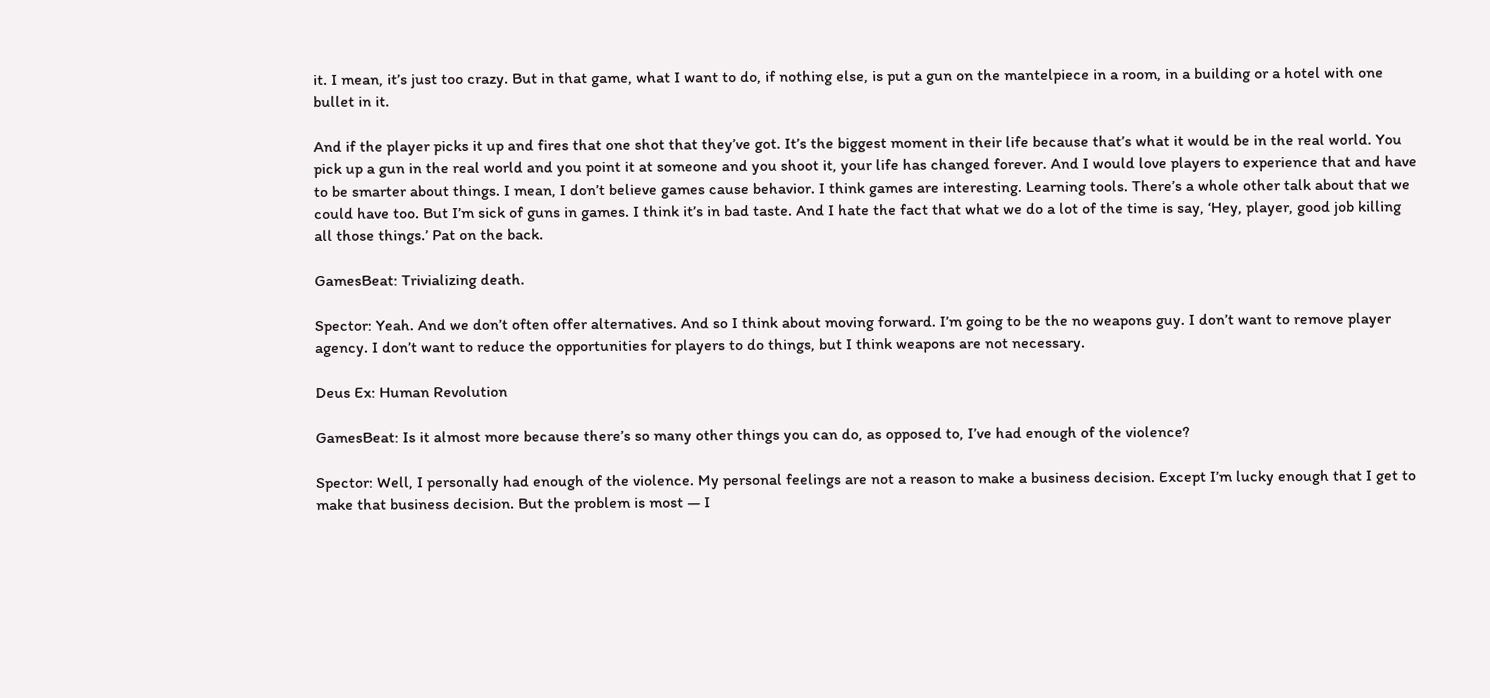it. I mean, it’s just too crazy. But in that game, what I want to do, if nothing else, is put a gun on the mantelpiece in a room, in a building or a hotel with one bullet in it.

And if the player picks it up and fires that one shot that they’ve got. It’s the biggest moment in their life because that’s what it would be in the real world. You pick up a gun in the real world and you point it at someone and you shoot it, your life has changed forever. And I would love players to experience that and have to be smarter about things. I mean, I don’t believe games cause behavior. I think games are interesting. Learning tools. There’s a whole other talk about that we could have too. But I’m sick of guns in games. I think it’s in bad taste. And I hate the fact that what we do a lot of the time is say, ‘Hey, player, good job killing all those things.’ Pat on the back.

GamesBeat: Trivializing death.

Spector: Yeah. And we don’t often offer alternatives. And so I think about moving forward. I’m going to be the no weapons guy. I don’t want to remove player agency. I don’t want to reduce the opportunities for players to do things, but I think weapons are not necessary.

Deus Ex: Human Revolution

GamesBeat: Is it almost more because there’s so many other things you can do, as opposed to, I’ve had enough of the violence?

Spector: Well, I personally had enough of the violence. My personal feelings are not a reason to make a business decision. Except I’m lucky enough that I get to make that business decision. But the problem is most — I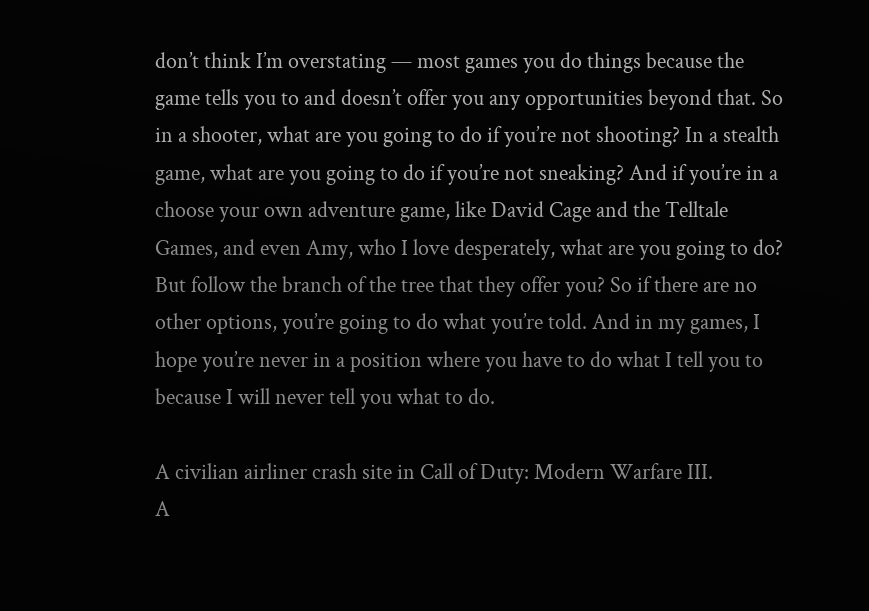don’t think I’m overstating — most games you do things because the game tells you to and doesn’t offer you any opportunities beyond that. So in a shooter, what are you going to do if you’re not shooting? In a stealth game, what are you going to do if you’re not sneaking? And if you’re in a choose your own adventure game, like David Cage and the Telltale Games, and even Amy, who I love desperately, what are you going to do? But follow the branch of the tree that they offer you? So if there are no other options, you’re going to do what you’re told. And in my games, I hope you’re never in a position where you have to do what I tell you to because I will never tell you what to do.

A civilian airliner crash site in Call of Duty: Modern Warfare III.
A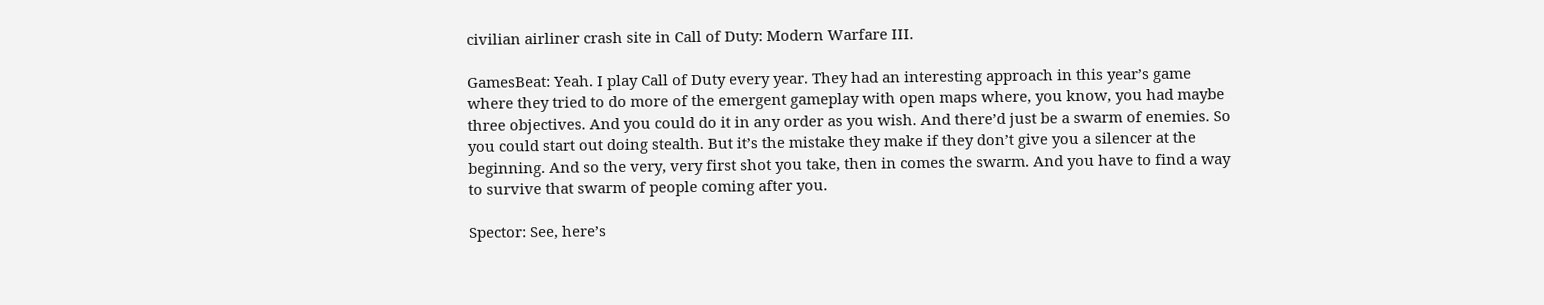civilian airliner crash site in Call of Duty: Modern Warfare III.

GamesBeat: Yeah. I play Call of Duty every year. They had an interesting approach in this year’s game where they tried to do more of the emergent gameplay with open maps where, you know, you had maybe three objectives. And you could do it in any order as you wish. And there’d just be a swarm of enemies. So you could start out doing stealth. But it’s the mistake they make if they don’t give you a silencer at the beginning. And so the very, very first shot you take, then in comes the swarm. And you have to find a way to survive that swarm of people coming after you.

Spector: See, here’s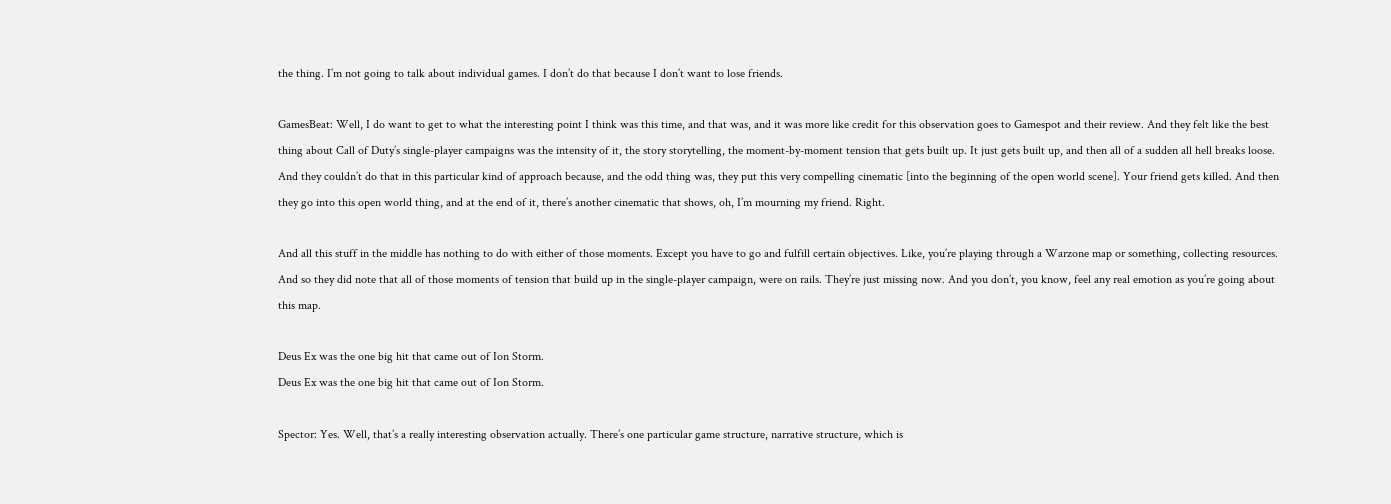the thing. I’m not going to talk about individual games. I don’t do that because I don’t want to lose friends.

GamesBeat: Well, I do want to get to what the interesting point I think was this time, and that was, and it was more like credit for this observation goes to Gamespot and their review. And they felt like the best thing about Call of Duty’s single-player campaigns was the intensity of it, the story storytelling, the moment-by-moment tension that gets built up. It just gets built up, and then all of a sudden all hell breaks loose. And they couldn’t do that in this particular kind of approach because, and the odd thing was, they put this very compelling cinematic [into the beginning of the open world scene]. Your friend gets killed. And then they go into this open world thing, and at the end of it, there’s another cinematic that shows, oh, I’m mourning my friend. Right.

And all this stuff in the middle has nothing to do with either of those moments. Except you have to go and fulfill certain objectives. Like, you’re playing through a Warzone map or something, collecting resources. And so they did note that all of those moments of tension that build up in the single-player campaign, were on rails. They’re just missing now. And you don’t, you know, feel any real emotion as you’re going about this map.

Deus Ex was the one big hit that came out of Ion Storm.
Deus Ex was the one big hit that came out of Ion Storm.

Spector: Yes. Well, that’s a really interesting observation actually. There’s one particular game structure, narrative structure, which is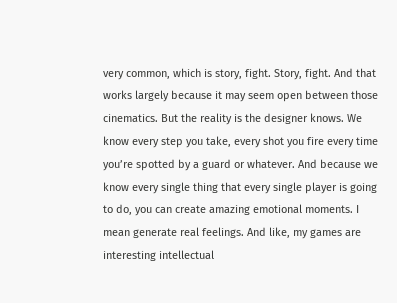very common, which is story, fight. Story, fight. And that works largely because it may seem open between those cinematics. But the reality is the designer knows. We know every step you take, every shot you fire every time you’re spotted by a guard or whatever. And because we know every single thing that every single player is going to do, you can create amazing emotional moments. I mean generate real feelings. And like, my games are interesting intellectual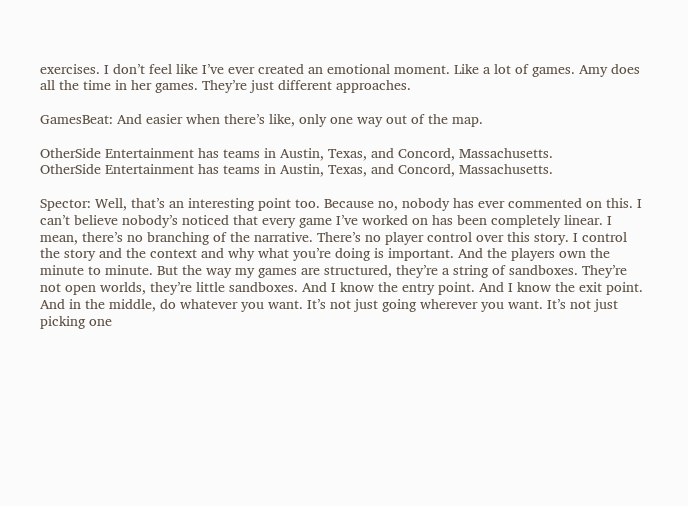exercises. I don’t feel like I’ve ever created an emotional moment. Like a lot of games. Amy does all the time in her games. They’re just different approaches.

GamesBeat: And easier when there’s like, only one way out of the map.

OtherSide Entertainment has teams in Austin, Texas, and Concord, Massachusetts.
OtherSide Entertainment has teams in Austin, Texas, and Concord, Massachusetts.

Spector: Well, that’s an interesting point too. Because no, nobody has ever commented on this. I can’t believe nobody’s noticed that every game I’ve worked on has been completely linear. I mean, there’s no branching of the narrative. There’s no player control over this story. I control the story and the context and why what you’re doing is important. And the players own the minute to minute. But the way my games are structured, they’re a string of sandboxes. They’re not open worlds, they’re little sandboxes. And I know the entry point. And I know the exit point. And in the middle, do whatever you want. It’s not just going wherever you want. It’s not just picking one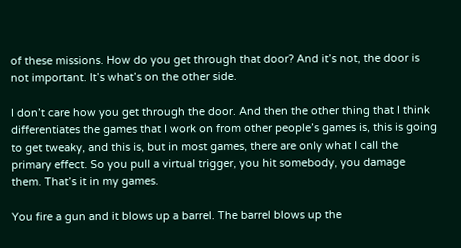of these missions. How do you get through that door? And it’s not, the door is not important. It’s what’s on the other side.

I don’t care how you get through the door. And then the other thing that I think differentiates the games that I work on from other people’s games is, this is going to get tweaky, and this is, but in most games, there are only what I call the primary effect. So you pull a virtual trigger, you hit somebody, you damage them. That’s it in my games.

You fire a gun and it blows up a barrel. The barrel blows up the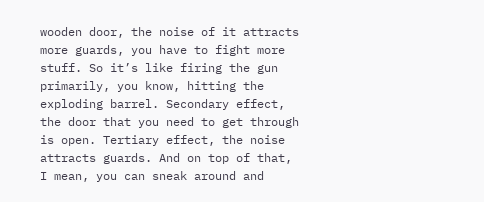wooden door, the noise of it attracts more guards, you have to fight more stuff. So it’s like firing the gun primarily, you know, hitting the exploding barrel. Secondary effect, the door that you need to get through is open. Tertiary effect, the noise attracts guards. And on top of that, I mean, you can sneak around and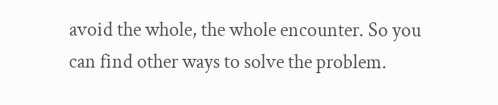avoid the whole, the whole encounter. So you can find other ways to solve the problem.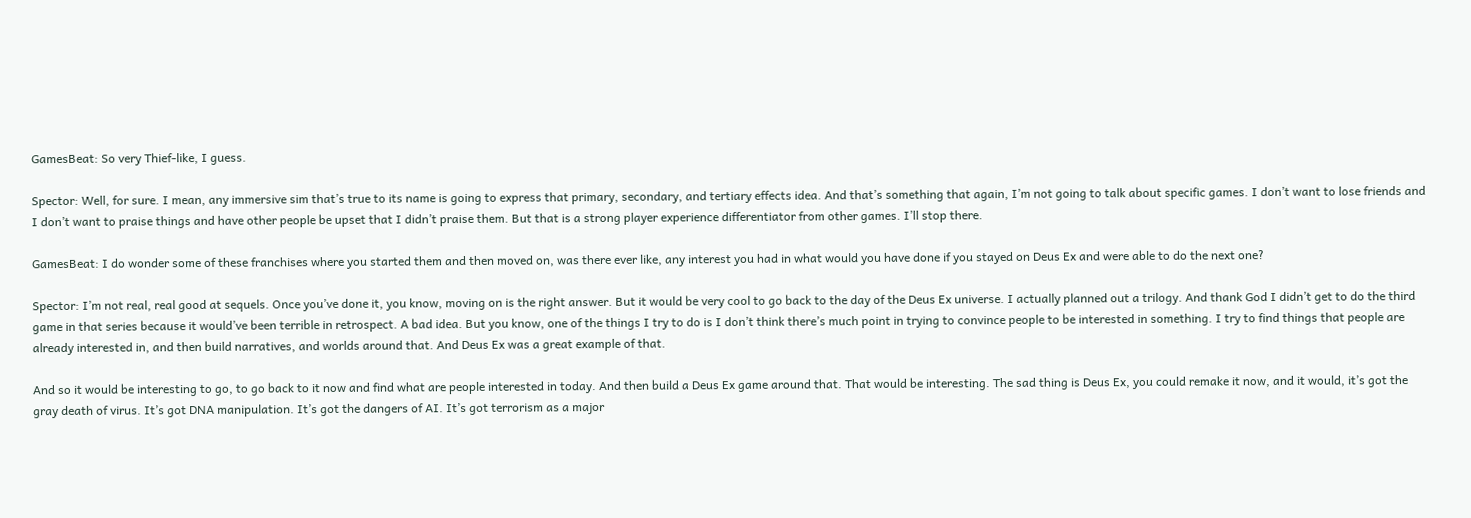GamesBeat: So very Thief-like, I guess.

Spector: Well, for sure. I mean, any immersive sim that’s true to its name is going to express that primary, secondary, and tertiary effects idea. And that’s something that again, I’m not going to talk about specific games. I don’t want to lose friends and I don’t want to praise things and have other people be upset that I didn’t praise them. But that is a strong player experience differentiator from other games. I’ll stop there.

GamesBeat: I do wonder some of these franchises where you started them and then moved on, was there ever like, any interest you had in what would you have done if you stayed on Deus Ex and were able to do the next one?

Spector: I’m not real, real good at sequels. Once you’ve done it, you know, moving on is the right answer. But it would be very cool to go back to the day of the Deus Ex universe. I actually planned out a trilogy. And thank God I didn’t get to do the third game in that series because it would’ve been terrible in retrospect. A bad idea. But you know, one of the things I try to do is I don’t think there’s much point in trying to convince people to be interested in something. I try to find things that people are already interested in, and then build narratives, and worlds around that. And Deus Ex was a great example of that.

And so it would be interesting to go, to go back to it now and find what are people interested in today. And then build a Deus Ex game around that. That would be interesting. The sad thing is Deus Ex, you could remake it now, and it would, it’s got the gray death of virus. It’s got DNA manipulation. It’s got the dangers of AI. It’s got terrorism as a major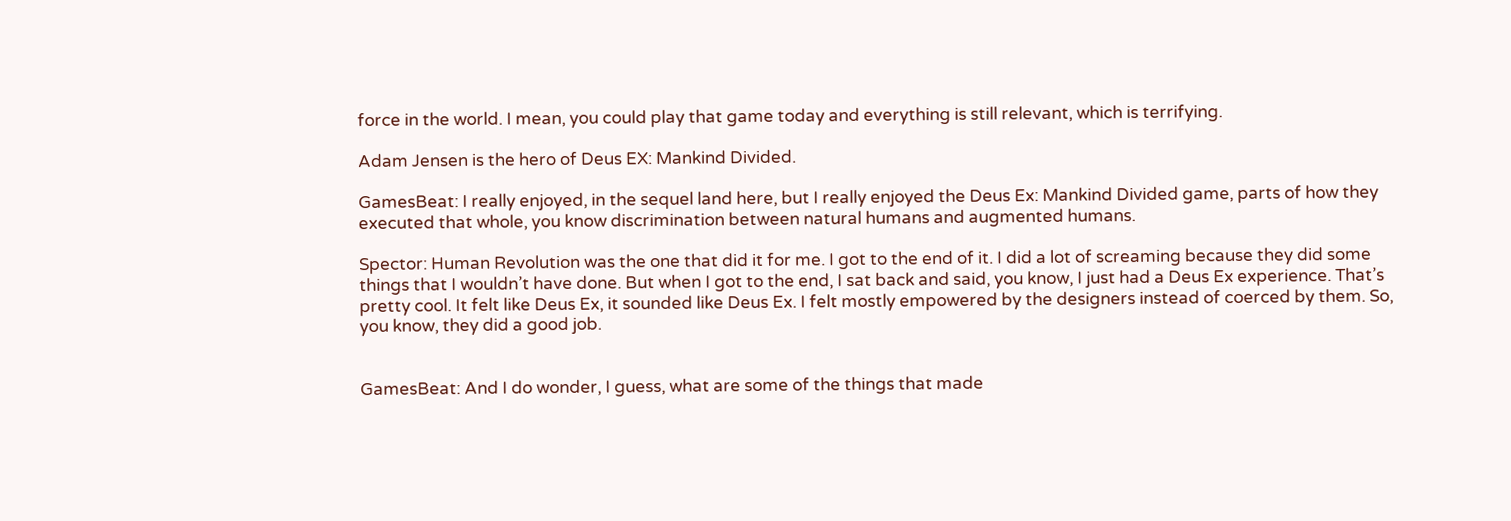force in the world. I mean, you could play that game today and everything is still relevant, which is terrifying.

Adam Jensen is the hero of Deus EX: Mankind Divided.

GamesBeat: I really enjoyed, in the sequel land here, but I really enjoyed the Deus Ex: Mankind Divided game, parts of how they executed that whole, you know discrimination between natural humans and augmented humans.

Spector: Human Revolution was the one that did it for me. I got to the end of it. I did a lot of screaming because they did some things that I wouldn’t have done. But when I got to the end, I sat back and said, you know, I just had a Deus Ex experience. That’s pretty cool. It felt like Deus Ex, it sounded like Deus Ex. I felt mostly empowered by the designers instead of coerced by them. So, you know, they did a good job.


GamesBeat: And I do wonder, I guess, what are some of the things that made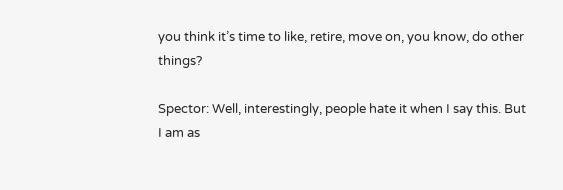you think it’s time to like, retire, move on, you know, do other things?

Spector: Well, interestingly, people hate it when I say this. But I am as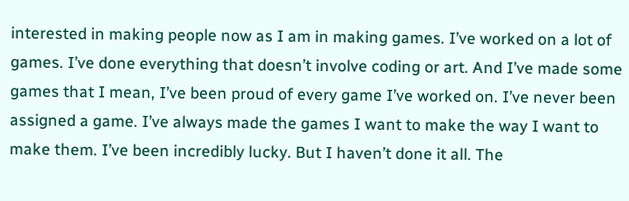interested in making people now as I am in making games. I’ve worked on a lot of games. I’ve done everything that doesn’t involve coding or art. And I’ve made some games that I mean, I’ve been proud of every game I’ve worked on. I’ve never been assigned a game. I’ve always made the games I want to make the way I want to make them. I’ve been incredibly lucky. But I haven’t done it all. The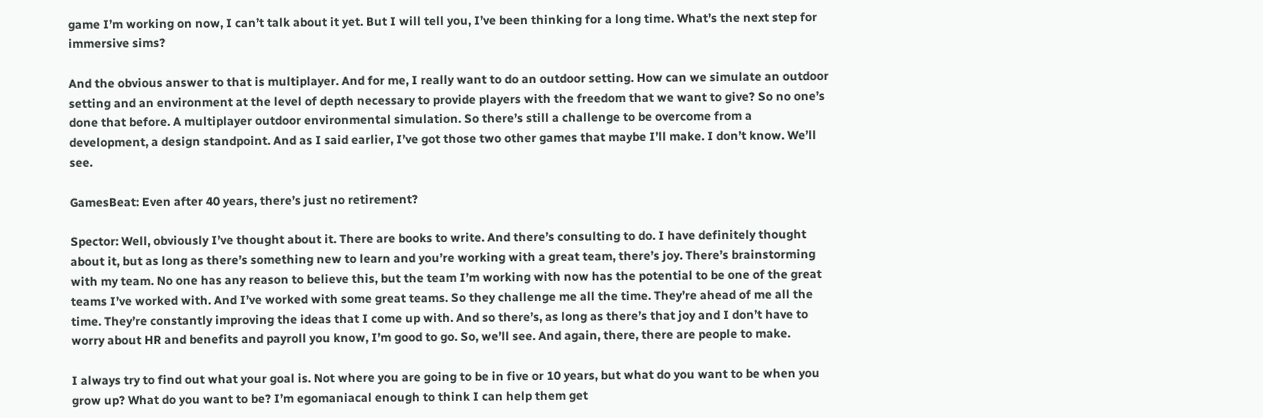game I’m working on now, I can’t talk about it yet. But I will tell you, I’ve been thinking for a long time. What’s the next step for immersive sims?

And the obvious answer to that is multiplayer. And for me, I really want to do an outdoor setting. How can we simulate an outdoor setting and an environment at the level of depth necessary to provide players with the freedom that we want to give? So no one’s done that before. A multiplayer outdoor environmental simulation. So there’s still a challenge to be overcome from a development, a design standpoint. And as I said earlier, I’ve got those two other games that maybe I’ll make. I don’t know. We’ll see.

GamesBeat: Even after 40 years, there’s just no retirement?

Spector: Well, obviously I’ve thought about it. There are books to write. And there’s consulting to do. I have definitely thought about it, but as long as there’s something new to learn and you’re working with a great team, there’s joy. There’s brainstorming with my team. No one has any reason to believe this, but the team I’m working with now has the potential to be one of the great teams I’ve worked with. And I’ve worked with some great teams. So they challenge me all the time. They’re ahead of me all the time. They’re constantly improving the ideas that I come up with. And so there’s, as long as there’s that joy and I don’t have to worry about HR and benefits and payroll you know, I’m good to go. So, we’ll see. And again, there, there are people to make.

I always try to find out what your goal is. Not where you are going to be in five or 10 years, but what do you want to be when you grow up? What do you want to be? I’m egomaniacal enough to think I can help them get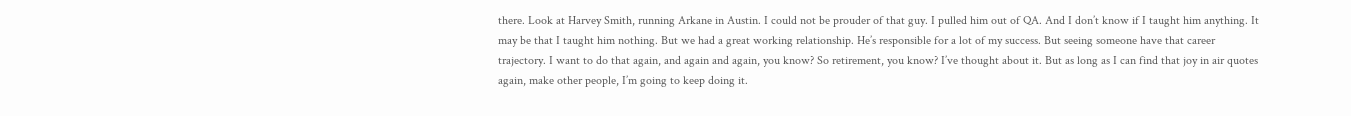there. Look at Harvey Smith, running Arkane in Austin. I could not be prouder of that guy. I pulled him out of QA. And I don’t know if I taught him anything. It may be that I taught him nothing. But we had a great working relationship. He’s responsible for a lot of my success. But seeing someone have that career trajectory. I want to do that again, and again and again, you know? So retirement, you know? I’ve thought about it. But as long as I can find that joy in air quotes again, make other people, I’m going to keep doing it.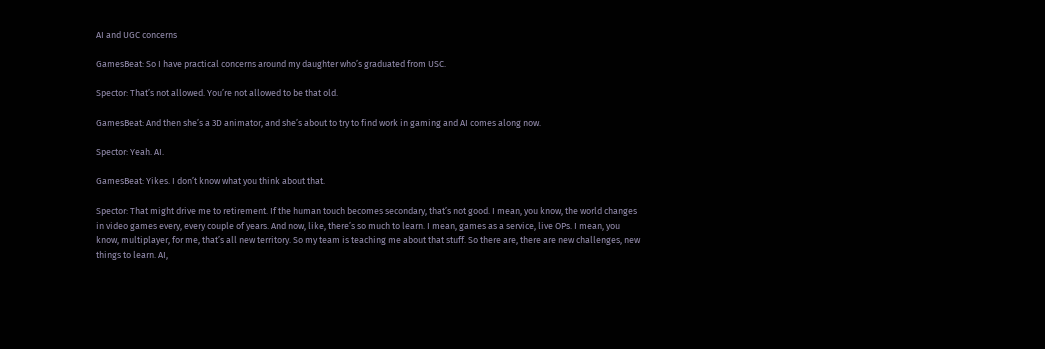AI and UGC concerns

GamesBeat: So I have practical concerns around my daughter who’s graduated from USC.

Spector: That’s not allowed. You’re not allowed to be that old.

GamesBeat: And then she’s a 3D animator, and she’s about to try to find work in gaming and AI comes along now.

Spector: Yeah. AI.

GamesBeat: Yikes. I don’t know what you think about that.

Spector: That might drive me to retirement. If the human touch becomes secondary, that’s not good. I mean, you know, the world changes in video games every, every couple of years. And now, like, there’s so much to learn. I mean, games as a service, live OPs. I mean, you know, multiplayer, for me, that’s all new territory. So my team is teaching me about that stuff. So there are, there are new challenges, new things to learn. AI,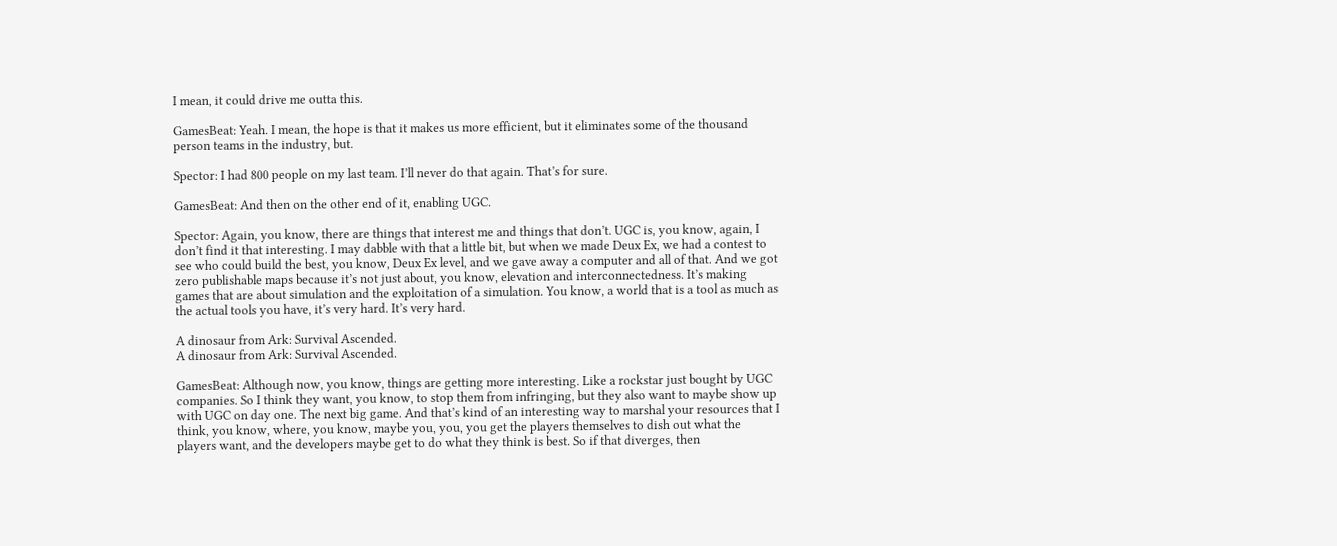I mean, it could drive me outta this.

GamesBeat: Yeah. I mean, the hope is that it makes us more efficient, but it eliminates some of the thousand person teams in the industry, but.

Spector: I had 800 people on my last team. I’ll never do that again. That’s for sure.

GamesBeat: And then on the other end of it, enabling UGC.

Spector: Again, you know, there are things that interest me and things that don’t. UGC is, you know, again, I don’t find it that interesting. I may dabble with that a little bit, but when we made Deux Ex, we had a contest to see who could build the best, you know, Deux Ex level, and we gave away a computer and all of that. And we got zero publishable maps because it’s not just about, you know, elevation and interconnectedness. It’s making games that are about simulation and the exploitation of a simulation. You know, a world that is a tool as much as the actual tools you have, it’s very hard. It’s very hard.

A dinosaur from Ark: Survival Ascended.
A dinosaur from Ark: Survival Ascended.

GamesBeat: Although now, you know, things are getting more interesting. Like a rockstar just bought by UGC companies. So I think they want, you know, to stop them from infringing, but they also want to maybe show up with UGC on day one. The next big game. And that’s kind of an interesting way to marshal your resources that I think, you know, where, you know, maybe you, you, you get the players themselves to dish out what the players want, and the developers maybe get to do what they think is best. So if that diverges, then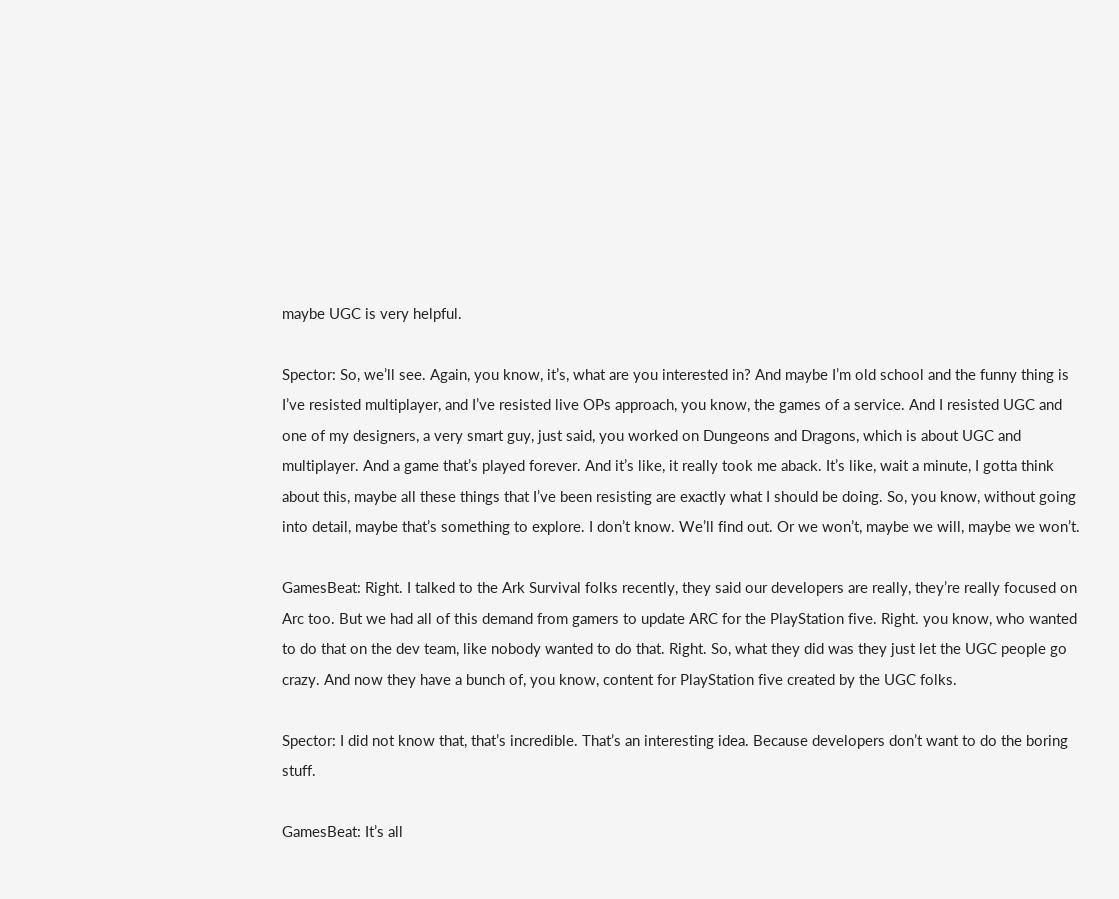maybe UGC is very helpful.

Spector: So, we’ll see. Again, you know, it’s, what are you interested in? And maybe I’m old school and the funny thing is I’ve resisted multiplayer, and I’ve resisted live OPs approach, you know, the games of a service. And I resisted UGC and one of my designers, a very smart guy, just said, you worked on Dungeons and Dragons, which is about UGC and multiplayer. And a game that’s played forever. And it’s like, it really took me aback. It’s like, wait a minute, I gotta think about this, maybe all these things that I’ve been resisting are exactly what I should be doing. So, you know, without going into detail, maybe that’s something to explore. I don’t know. We’ll find out. Or we won’t, maybe we will, maybe we won’t.

GamesBeat: Right. I talked to the Ark Survival folks recently, they said our developers are really, they’re really focused on Arc too. But we had all of this demand from gamers to update ARC for the PlayStation five. Right. you know, who wanted to do that on the dev team, like nobody wanted to do that. Right. So, what they did was they just let the UGC people go crazy. And now they have a bunch of, you know, content for PlayStation five created by the UGC folks.

Spector: I did not know that, that’s incredible. That’s an interesting idea. Because developers don’t want to do the boring stuff.

GamesBeat: It’s all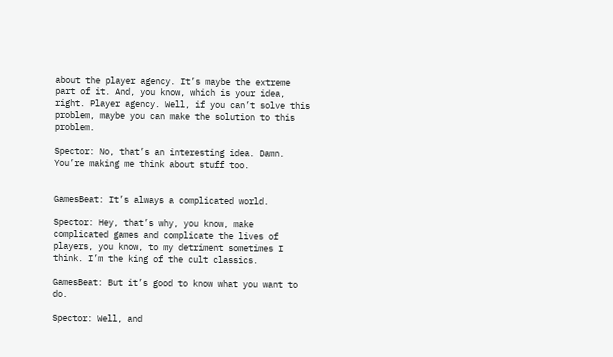about the player agency. It’s maybe the extreme part of it. And, you know, which is your idea, right. Player agency. Well, if you can’t solve this problem, maybe you can make the solution to this problem.

Spector: No, that’s an interesting idea. Damn. You’re making me think about stuff too.


GamesBeat: It’s always a complicated world.

Spector: Hey, that’s why, you know, make complicated games and complicate the lives of players, you know, to my detriment sometimes I think. I’m the king of the cult classics.

GamesBeat: But it’s good to know what you want to do.

Spector: Well, and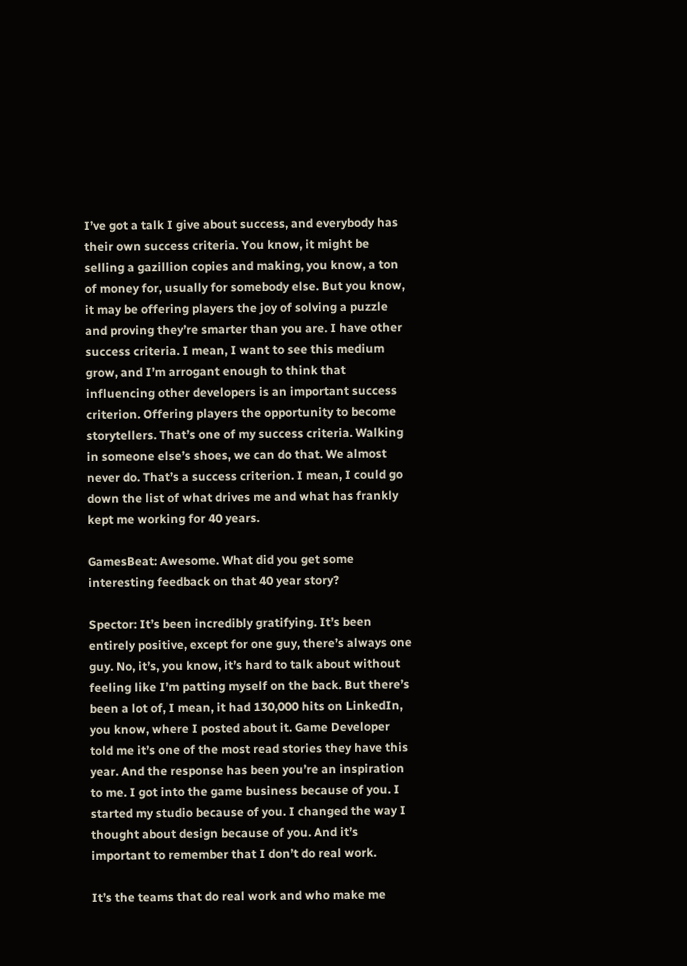I’ve got a talk I give about success, and everybody has their own success criteria. You know, it might be selling a gazillion copies and making, you know, a ton of money for, usually for somebody else. But you know, it may be offering players the joy of solving a puzzle and proving they’re smarter than you are. I have other success criteria. I mean, I want to see this medium grow, and I’m arrogant enough to think that influencing other developers is an important success criterion. Offering players the opportunity to become storytellers. That’s one of my success criteria. Walking in someone else’s shoes, we can do that. We almost never do. That’s a success criterion. I mean, I could go down the list of what drives me and what has frankly kept me working for 40 years.

GamesBeat: Awesome. What did you get some interesting feedback on that 40 year story?

Spector: It’s been incredibly gratifying. It’s been entirely positive, except for one guy, there’s always one guy. No, it’s, you know, it’s hard to talk about without feeling like I’m patting myself on the back. But there’s been a lot of, I mean, it had 130,000 hits on LinkedIn, you know, where I posted about it. Game Developer told me it’s one of the most read stories they have this year. And the response has been you’re an inspiration to me. I got into the game business because of you. I started my studio because of you. I changed the way I thought about design because of you. And it’s important to remember that I don’t do real work.

It’s the teams that do real work and who make me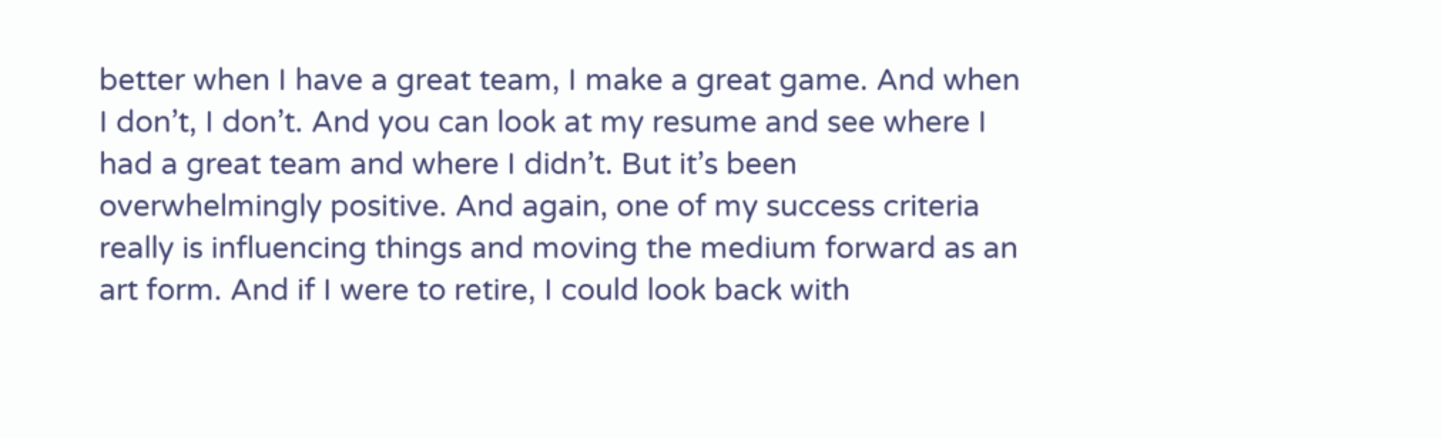better when I have a great team, I make a great game. And when I don’t, I don’t. And you can look at my resume and see where I had a great team and where I didn’t. But it’s been overwhelmingly positive. And again, one of my success criteria really is influencing things and moving the medium forward as an art form. And if I were to retire, I could look back with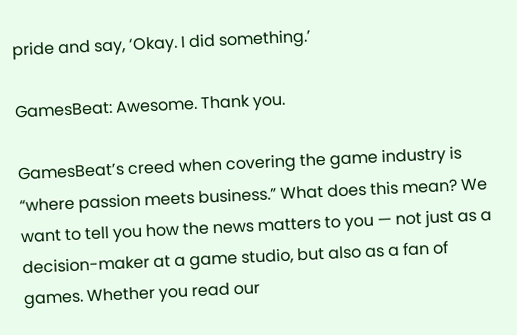pride and say, ‘Okay. I did something.’

GamesBeat: Awesome. Thank you.

GamesBeat’s creed when covering the game industry is “where passion meets business.” What does this mean? We want to tell you how the news matters to you — not just as a decision-maker at a game studio, but also as a fan of games. Whether you read our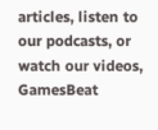articles, listen to our podcasts, or watch our videos, GamesBeat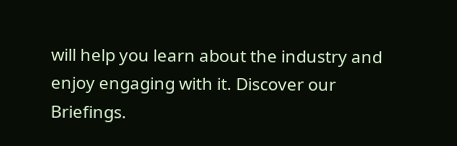will help you learn about the industry and enjoy engaging with it. Discover our Briefings.